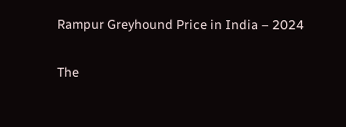Rampur Greyhound Price in India – 2024

The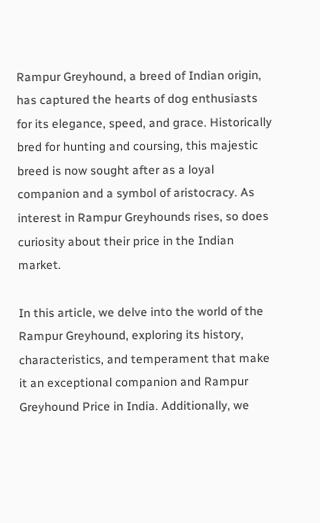Rampur Greyhound, a breed of Indian origin, has captured the hearts of dog enthusiasts for its elegance, speed, and grace. Historically bred for hunting and coursing, this majestic breed is now sought after as a loyal companion and a symbol of aristocracy. As interest in Rampur Greyhounds rises, so does curiosity about their price in the Indian market.

In this article, we delve into the world of the Rampur Greyhound, exploring its history, characteristics, and temperament that make it an exceptional companion and Rampur Greyhound Price in India. Additionally, we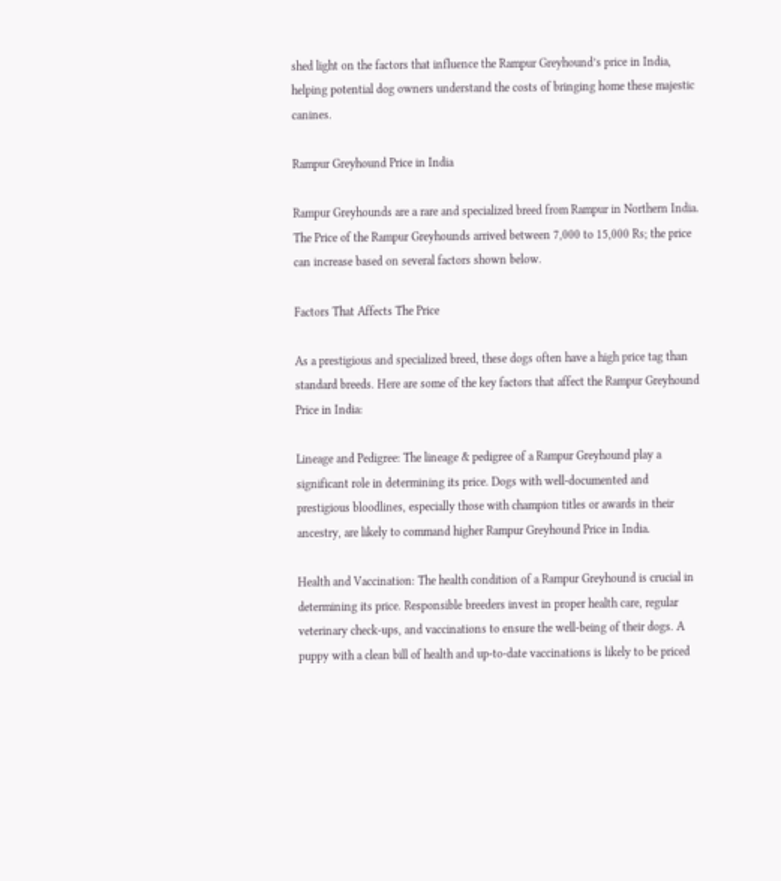shed light on the factors that influence the Rampur Greyhound’s price in India, helping potential dog owners understand the costs of bringing home these majestic canines.

Rampur Greyhound Price in India

Rampur Greyhounds are a rare and specialized breed from Rampur in Northern India. The Price of the Rampur Greyhounds arrived between 7,000 to 15,000 Rs; the price can increase based on several factors shown below.

Factors That Affects The Price

As a prestigious and specialized breed, these dogs often have a high price tag than standard breeds. Here are some of the key factors that affect the Rampur Greyhound Price in India:

Lineage and Pedigree: The lineage & pedigree of a Rampur Greyhound play a significant role in determining its price. Dogs with well-documented and prestigious bloodlines, especially those with champion titles or awards in their ancestry, are likely to command higher Rampur Greyhound Price in India.

Health and Vaccination: The health condition of a Rampur Greyhound is crucial in determining its price. Responsible breeders invest in proper health care, regular veterinary check-ups, and vaccinations to ensure the well-being of their dogs. A puppy with a clean bill of health and up-to-date vaccinations is likely to be priced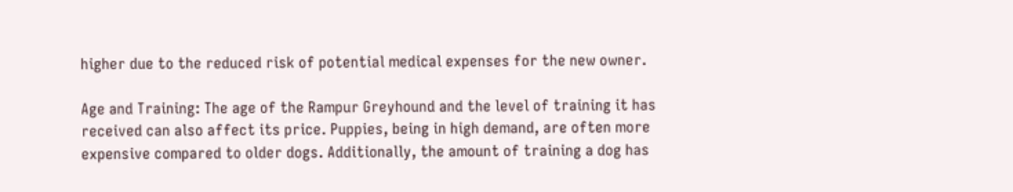higher due to the reduced risk of potential medical expenses for the new owner.

Age and Training: The age of the Rampur Greyhound and the level of training it has received can also affect its price. Puppies, being in high demand, are often more expensive compared to older dogs. Additionally, the amount of training a dog has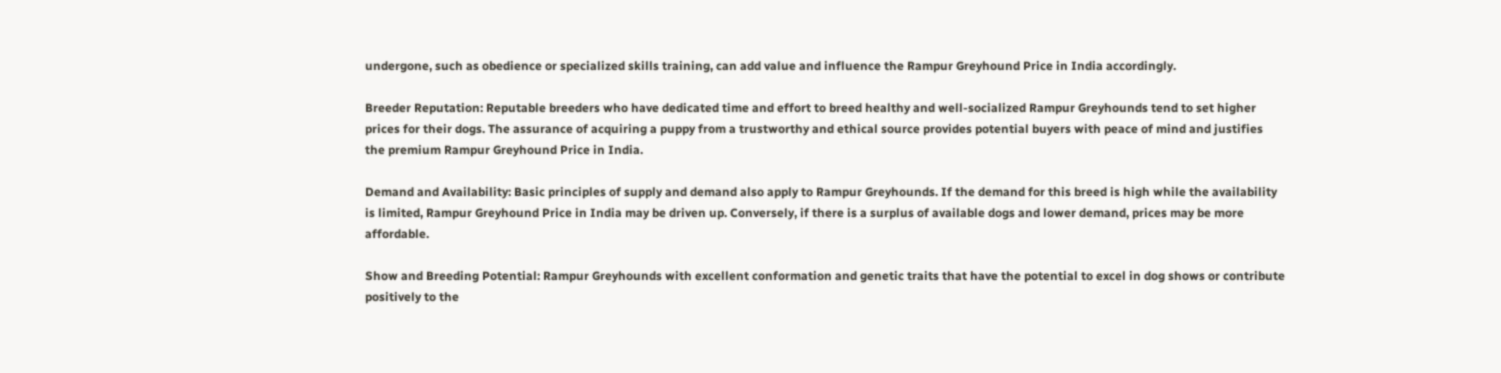undergone, such as obedience or specialized skills training, can add value and influence the Rampur Greyhound Price in India accordingly.

Breeder Reputation: Reputable breeders who have dedicated time and effort to breed healthy and well-socialized Rampur Greyhounds tend to set higher prices for their dogs. The assurance of acquiring a puppy from a trustworthy and ethical source provides potential buyers with peace of mind and justifies the premium Rampur Greyhound Price in India.

Demand and Availability: Basic principles of supply and demand also apply to Rampur Greyhounds. If the demand for this breed is high while the availability is limited, Rampur Greyhound Price in India may be driven up. Conversely, if there is a surplus of available dogs and lower demand, prices may be more affordable.

Show and Breeding Potential: Rampur Greyhounds with excellent conformation and genetic traits that have the potential to excel in dog shows or contribute positively to the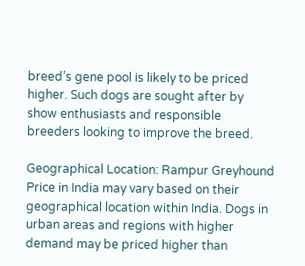breed’s gene pool is likely to be priced higher. Such dogs are sought after by show enthusiasts and responsible breeders looking to improve the breed.

Geographical Location: Rampur Greyhound Price in India may vary based on their geographical location within India. Dogs in urban areas and regions with higher demand may be priced higher than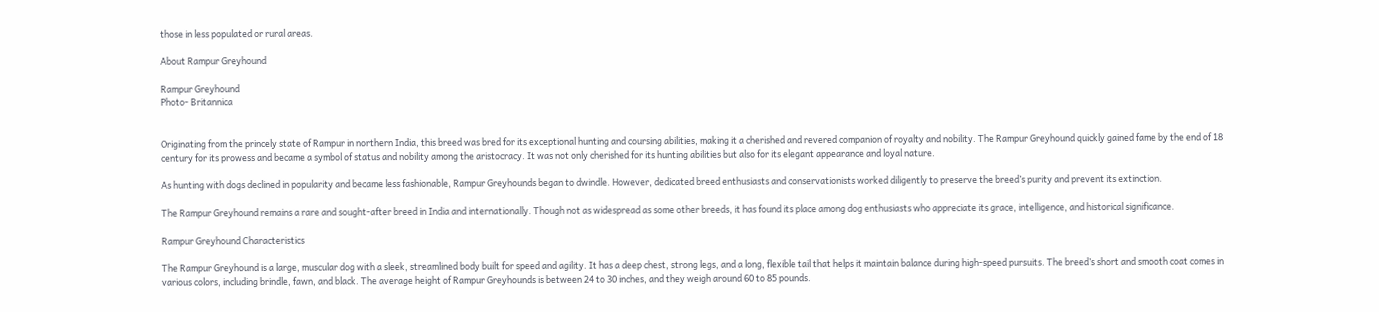those in less populated or rural areas.

About Rampur Greyhound

Rampur Greyhound
Photo- Britannica


Originating from the princely state of Rampur in northern India, this breed was bred for its exceptional hunting and coursing abilities, making it a cherished and revered companion of royalty and nobility. The Rampur Greyhound quickly gained fame by the end of 18 century for its prowess and became a symbol of status and nobility among the aristocracy. It was not only cherished for its hunting abilities but also for its elegant appearance and loyal nature.

As hunting with dogs declined in popularity and became less fashionable, Rampur Greyhounds began to dwindle. However, dedicated breed enthusiasts and conservationists worked diligently to preserve the breed’s purity and prevent its extinction.

The Rampur Greyhound remains a rare and sought-after breed in India and internationally. Though not as widespread as some other breeds, it has found its place among dog enthusiasts who appreciate its grace, intelligence, and historical significance.

Rampur Greyhound Characteristics

The Rampur Greyhound is a large, muscular dog with a sleek, streamlined body built for speed and agility. It has a deep chest, strong legs, and a long, flexible tail that helps it maintain balance during high-speed pursuits. The breed’s short and smooth coat comes in various colors, including brindle, fawn, and black. The average height of Rampur Greyhounds is between 24 to 30 inches, and they weigh around 60 to 85 pounds.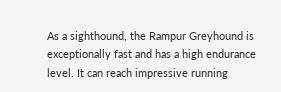As a sighthound, the Rampur Greyhound is exceptionally fast and has a high endurance level. It can reach impressive running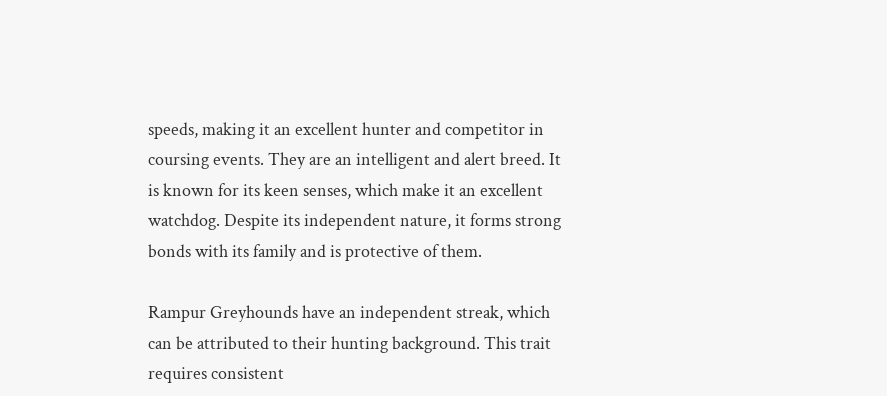speeds, making it an excellent hunter and competitor in coursing events. They are an intelligent and alert breed. It is known for its keen senses, which make it an excellent watchdog. Despite its independent nature, it forms strong bonds with its family and is protective of them.

Rampur Greyhounds have an independent streak, which can be attributed to their hunting background. This trait requires consistent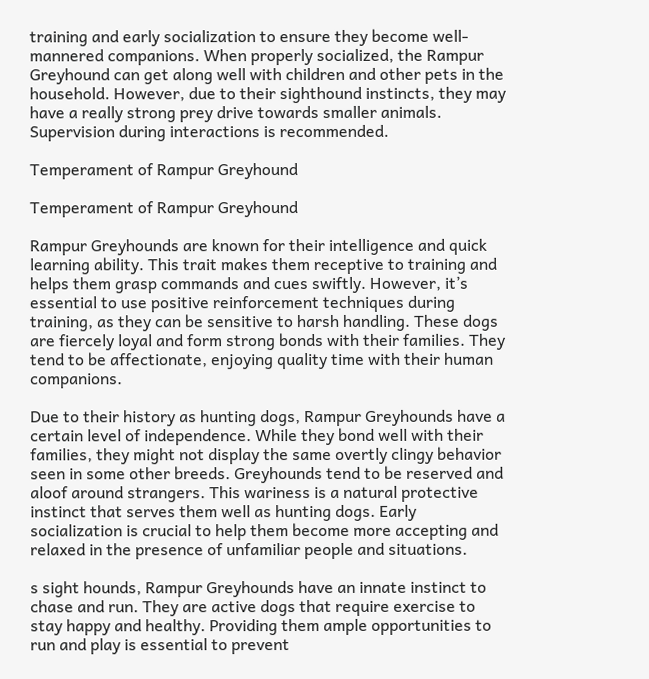training and early socialization to ensure they become well-mannered companions. When properly socialized, the Rampur Greyhound can get along well with children and other pets in the household. However, due to their sighthound instincts, they may have a really strong prey drive towards smaller animals. Supervision during interactions is recommended.

Temperament of Rampur Greyhound

Temperament of Rampur Greyhound

Rampur Greyhounds are known for their intelligence and quick learning ability. This trait makes them receptive to training and helps them grasp commands and cues swiftly. However, it’s essential to use positive reinforcement techniques during training, as they can be sensitive to harsh handling. These dogs are fiercely loyal and form strong bonds with their families. They tend to be affectionate, enjoying quality time with their human companions.

Due to their history as hunting dogs, Rampur Greyhounds have a certain level of independence. While they bond well with their families, they might not display the same overtly clingy behavior seen in some other breeds. Greyhounds tend to be reserved and aloof around strangers. This wariness is a natural protective instinct that serves them well as hunting dogs. Early socialization is crucial to help them become more accepting and relaxed in the presence of unfamiliar people and situations.

s sight hounds, Rampur Greyhounds have an innate instinct to chase and run. They are active dogs that require exercise to stay happy and healthy. Providing them ample opportunities to run and play is essential to prevent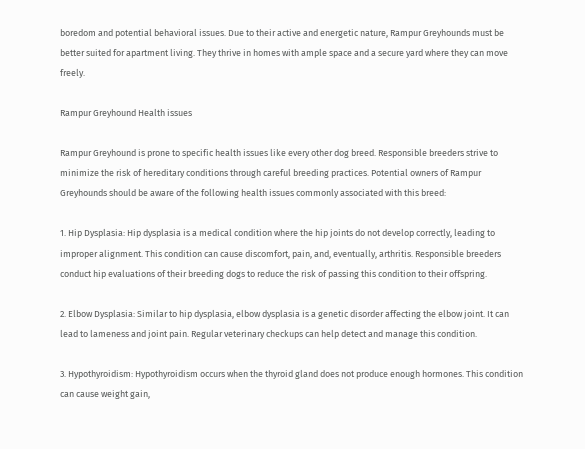boredom and potential behavioral issues. Due to their active and energetic nature, Rampur Greyhounds must be better suited for apartment living. They thrive in homes with ample space and a secure yard where they can move freely.

Rampur Greyhound Health issues

Rampur Greyhound is prone to specific health issues like every other dog breed. Responsible breeders strive to minimize the risk of hereditary conditions through careful breeding practices. Potential owners of Rampur Greyhounds should be aware of the following health issues commonly associated with this breed:

1. Hip Dysplasia: Hip dysplasia is a medical condition where the hip joints do not develop correctly, leading to improper alignment. This condition can cause discomfort, pain, and, eventually, arthritis. Responsible breeders conduct hip evaluations of their breeding dogs to reduce the risk of passing this condition to their offspring.

2. Elbow Dysplasia: Similar to hip dysplasia, elbow dysplasia is a genetic disorder affecting the elbow joint. It can lead to lameness and joint pain. Regular veterinary checkups can help detect and manage this condition.

3. Hypothyroidism: Hypothyroidism occurs when the thyroid gland does not produce enough hormones. This condition can cause weight gain,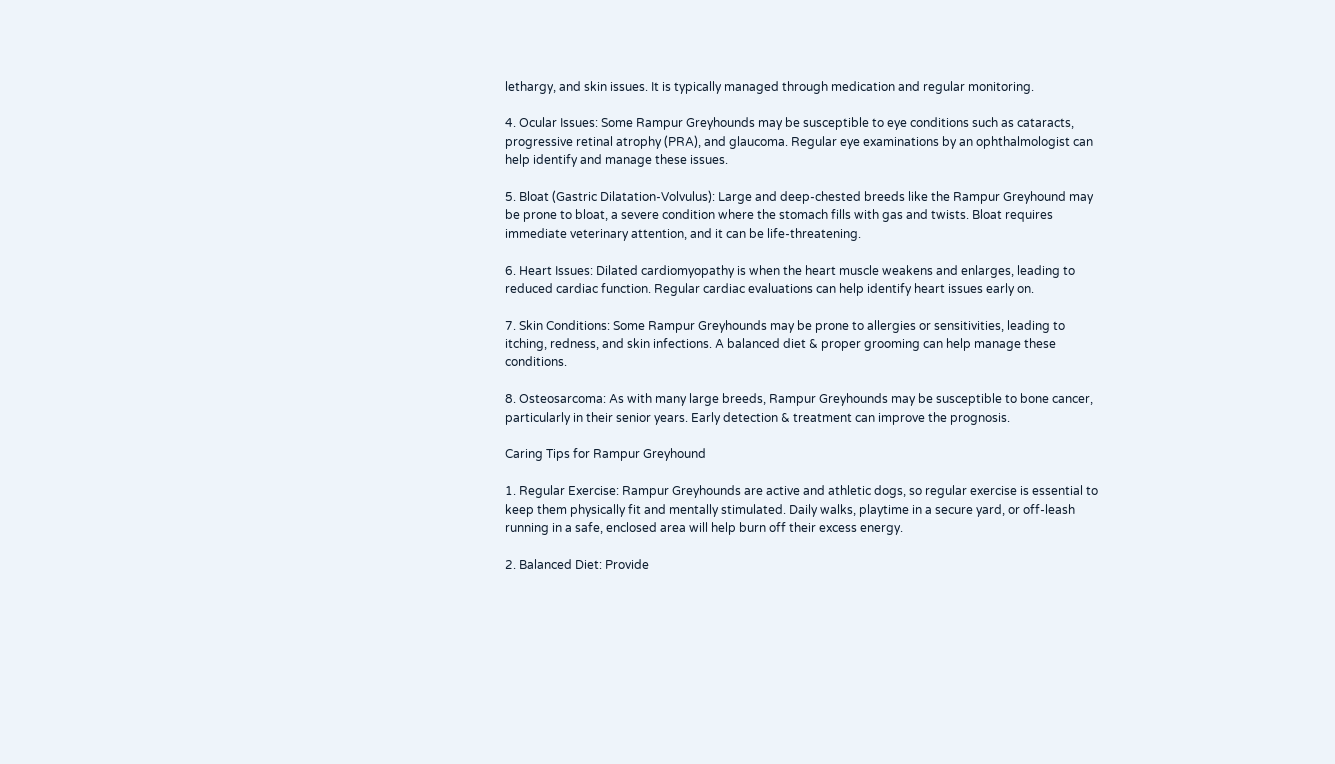lethargy, and skin issues. It is typically managed through medication and regular monitoring.

4. Ocular Issues: Some Rampur Greyhounds may be susceptible to eye conditions such as cataracts, progressive retinal atrophy (PRA), and glaucoma. Regular eye examinations by an ophthalmologist can help identify and manage these issues.

5. Bloat (Gastric Dilatation-Volvulus): Large and deep-chested breeds like the Rampur Greyhound may be prone to bloat, a severe condition where the stomach fills with gas and twists. Bloat requires immediate veterinary attention, and it can be life-threatening.

6. Heart Issues: Dilated cardiomyopathy is when the heart muscle weakens and enlarges, leading to reduced cardiac function. Regular cardiac evaluations can help identify heart issues early on.

7. Skin Conditions: Some Rampur Greyhounds may be prone to allergies or sensitivities, leading to itching, redness, and skin infections. A balanced diet & proper grooming can help manage these conditions.

8. Osteosarcoma: As with many large breeds, Rampur Greyhounds may be susceptible to bone cancer, particularly in their senior years. Early detection & treatment can improve the prognosis.

Caring Tips for Rampur Greyhound

1. Regular Exercise: Rampur Greyhounds are active and athletic dogs, so regular exercise is essential to keep them physically fit and mentally stimulated. Daily walks, playtime in a secure yard, or off-leash running in a safe, enclosed area will help burn off their excess energy.

2. Balanced Diet: Provide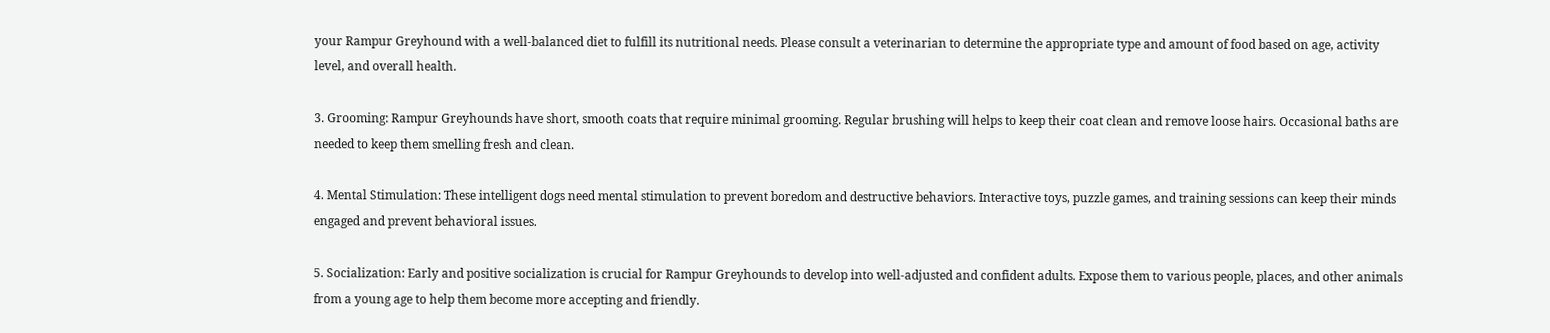your Rampur Greyhound with a well-balanced diet to fulfill its nutritional needs. Please consult a veterinarian to determine the appropriate type and amount of food based on age, activity level, and overall health.

3. Grooming: Rampur Greyhounds have short, smooth coats that require minimal grooming. Regular brushing will helps to keep their coat clean and remove loose hairs. Occasional baths are needed to keep them smelling fresh and clean.

4. Mental Stimulation: These intelligent dogs need mental stimulation to prevent boredom and destructive behaviors. Interactive toys, puzzle games, and training sessions can keep their minds engaged and prevent behavioral issues.

5. Socialization: Early and positive socialization is crucial for Rampur Greyhounds to develop into well-adjusted and confident adults. Expose them to various people, places, and other animals from a young age to help them become more accepting and friendly.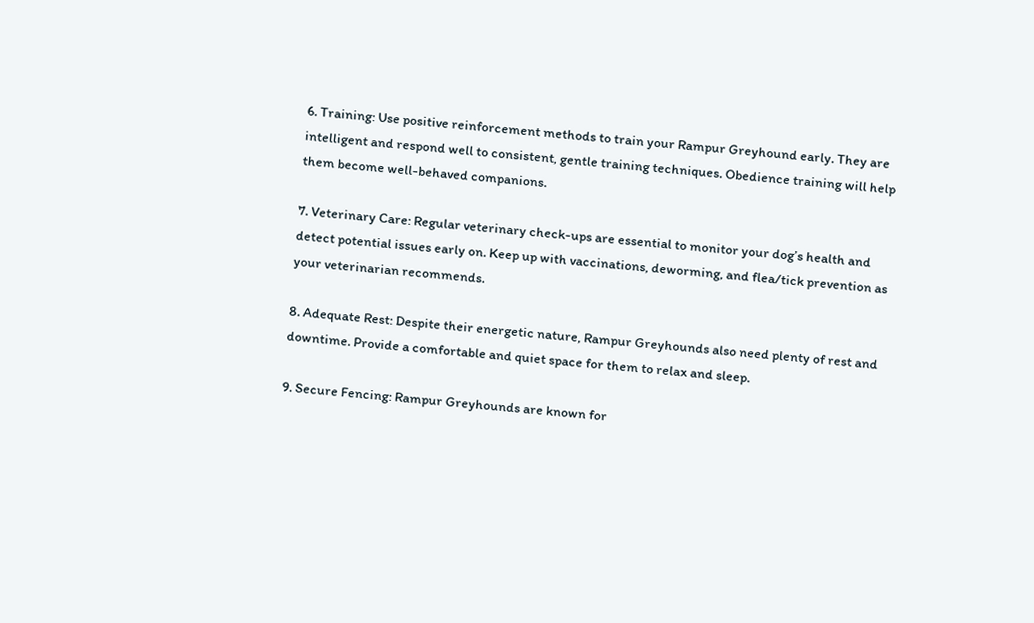6. Training: Use positive reinforcement methods to train your Rampur Greyhound early. They are intelligent and respond well to consistent, gentle training techniques. Obedience training will help them become well-behaved companions.

7. Veterinary Care: Regular veterinary check-ups are essential to monitor your dog’s health and detect potential issues early on. Keep up with vaccinations, deworming, and flea/tick prevention as your veterinarian recommends.

8. Adequate Rest: Despite their energetic nature, Rampur Greyhounds also need plenty of rest and downtime. Provide a comfortable and quiet space for them to relax and sleep.

9. Secure Fencing: Rampur Greyhounds are known for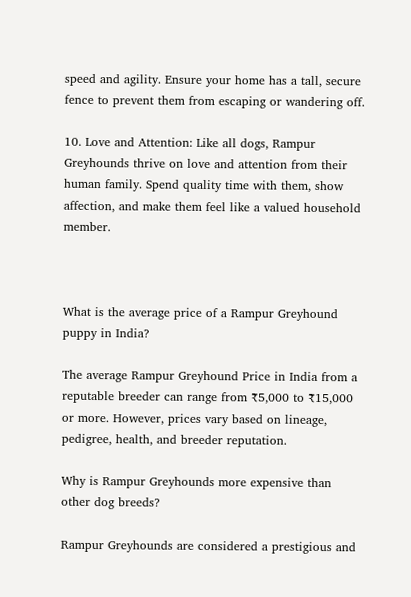speed and agility. Ensure your home has a tall, secure fence to prevent them from escaping or wandering off.

10. Love and Attention: Like all dogs, Rampur Greyhounds thrive on love and attention from their human family. Spend quality time with them, show affection, and make them feel like a valued household member.



What is the average price of a Rampur Greyhound puppy in India?

The average Rampur Greyhound Price in India from a reputable breeder can range from ₹5,000 to ₹15,000 or more. However, prices vary based on lineage, pedigree, health, and breeder reputation.

Why is Rampur Greyhounds more expensive than other dog breeds?

Rampur Greyhounds are considered a prestigious and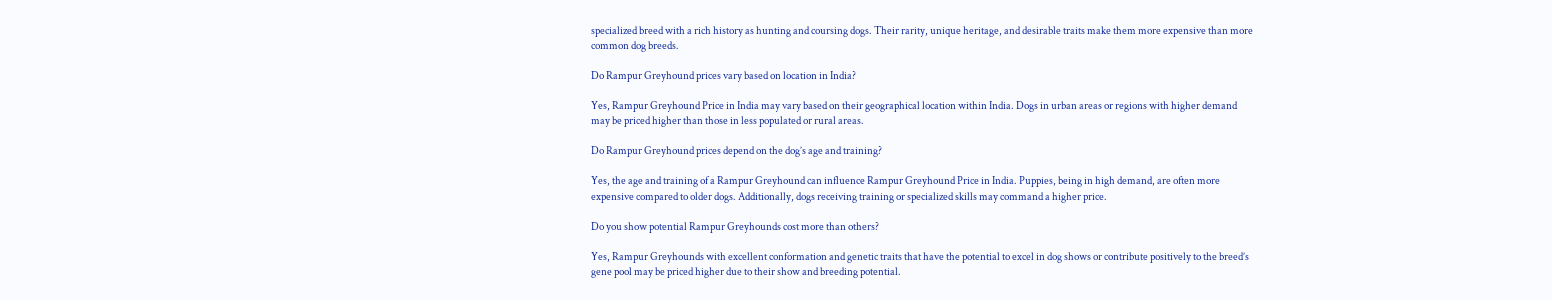specialized breed with a rich history as hunting and coursing dogs. Their rarity, unique heritage, and desirable traits make them more expensive than more common dog breeds.

Do Rampur Greyhound prices vary based on location in India?

Yes, Rampur Greyhound Price in India may vary based on their geographical location within India. Dogs in urban areas or regions with higher demand may be priced higher than those in less populated or rural areas.

Do Rampur Greyhound prices depend on the dog’s age and training?

Yes, the age and training of a Rampur Greyhound can influence Rampur Greyhound Price in India. Puppies, being in high demand, are often more expensive compared to older dogs. Additionally, dogs receiving training or specialized skills may command a higher price.

Do you show potential Rampur Greyhounds cost more than others?

Yes, Rampur Greyhounds with excellent conformation and genetic traits that have the potential to excel in dog shows or contribute positively to the breed’s gene pool may be priced higher due to their show and breeding potential.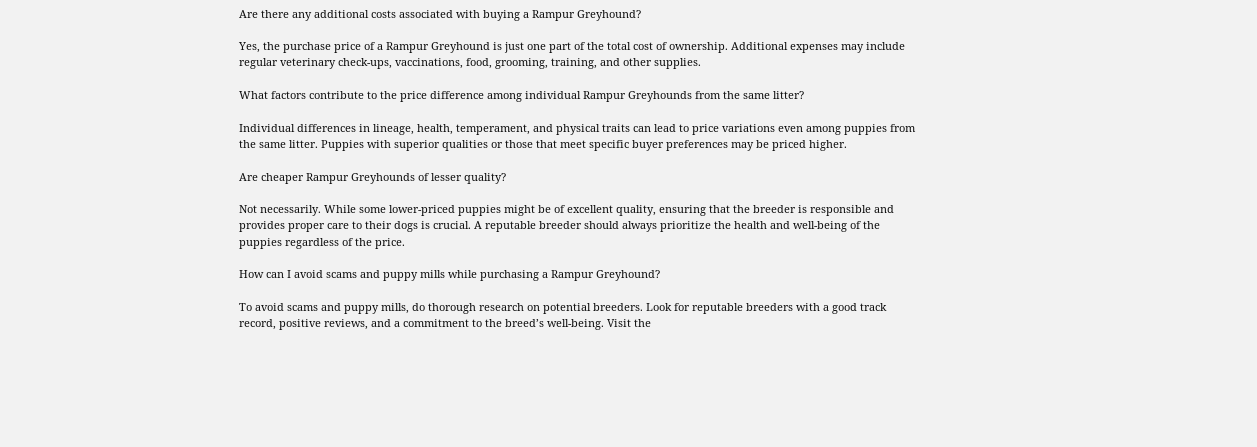Are there any additional costs associated with buying a Rampur Greyhound?

Yes, the purchase price of a Rampur Greyhound is just one part of the total cost of ownership. Additional expenses may include regular veterinary check-ups, vaccinations, food, grooming, training, and other supplies.

What factors contribute to the price difference among individual Rampur Greyhounds from the same litter?

Individual differences in lineage, health, temperament, and physical traits can lead to price variations even among puppies from the same litter. Puppies with superior qualities or those that meet specific buyer preferences may be priced higher.

Are cheaper Rampur Greyhounds of lesser quality?

Not necessarily. While some lower-priced puppies might be of excellent quality, ensuring that the breeder is responsible and provides proper care to their dogs is crucial. A reputable breeder should always prioritize the health and well-being of the puppies regardless of the price.

How can I avoid scams and puppy mills while purchasing a Rampur Greyhound?

To avoid scams and puppy mills, do thorough research on potential breeders. Look for reputable breeders with a good track record, positive reviews, and a commitment to the breed’s well-being. Visit the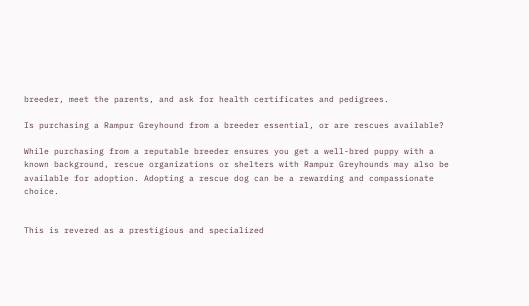breeder, meet the parents, and ask for health certificates and pedigrees.

Is purchasing a Rampur Greyhound from a breeder essential, or are rescues available?

While purchasing from a reputable breeder ensures you get a well-bred puppy with a known background, rescue organizations or shelters with Rampur Greyhounds may also be available for adoption. Adopting a rescue dog can be a rewarding and compassionate choice.


This is revered as a prestigious and specialized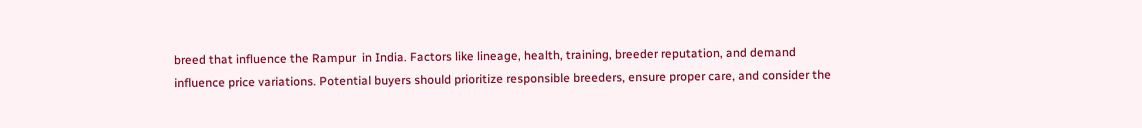breed that influence the Rampur  in India. Factors like lineage, health, training, breeder reputation, and demand influence price variations. Potential buyers should prioritize responsible breeders, ensure proper care, and consider the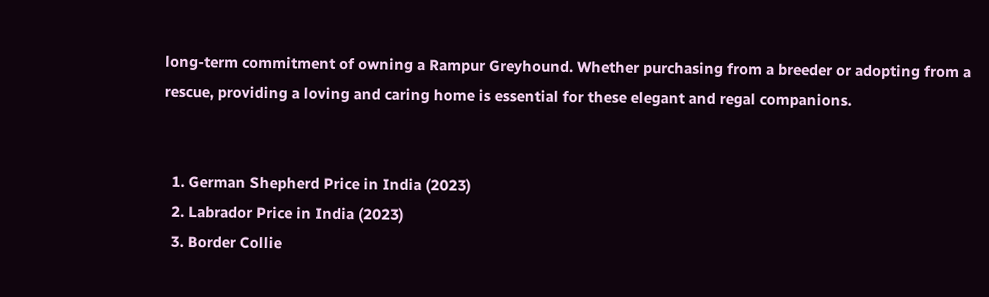long-term commitment of owning a Rampur Greyhound. Whether purchasing from a breeder or adopting from a rescue, providing a loving and caring home is essential for these elegant and regal companions.


  1. German Shepherd Price in India (2023)
  2. Labrador Price in India (2023)
  3. Border Collie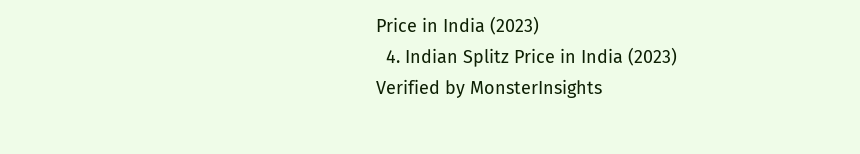Price in India (2023)
  4. Indian Splitz Price in India (2023)
Verified by MonsterInsights